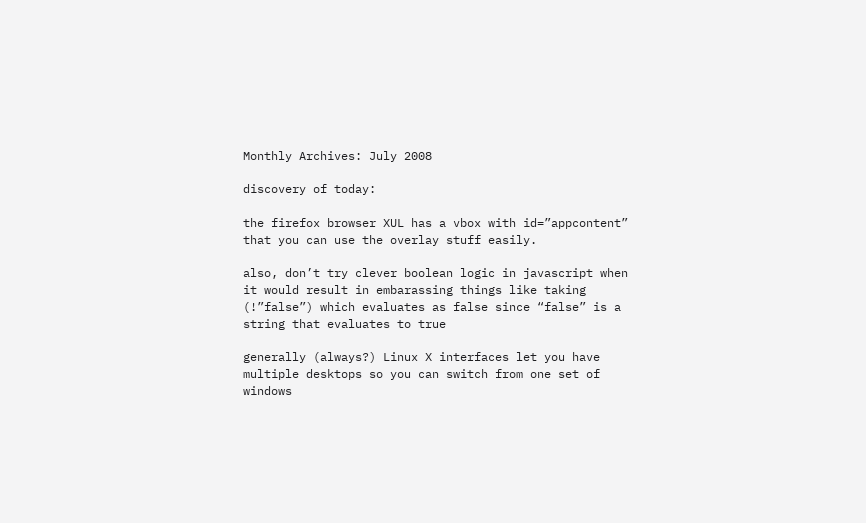Monthly Archives: July 2008

discovery of today:

the firefox browser XUL has a vbox with id=”appcontent” that you can use the overlay stuff easily.

also, don’t try clever boolean logic in javascript when it would result in embarassing things like taking (!”false”) which evaluates as false since “false” is a string that evaluates to true

generally (always?) Linux X interfaces let you have multiple desktops so you can switch from one set of windows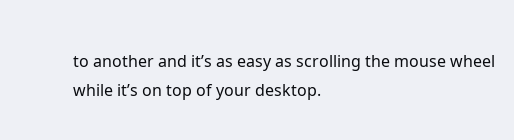to another and it’s as easy as scrolling the mouse wheel while it’s on top of your desktop.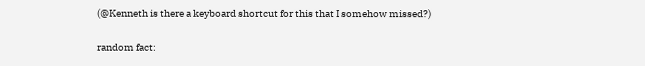(@Kenneth is there a keyboard shortcut for this that I somehow missed?)

random fact: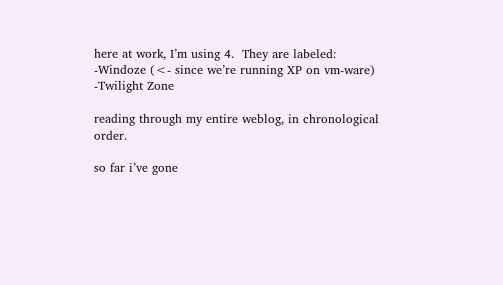here at work, I’m using 4.  They are labeled:
-Windoze (<- since we’re running XP on vm-ware)
-Twilight Zone

reading through my entire weblog, in chronological order.

so far i’ve gone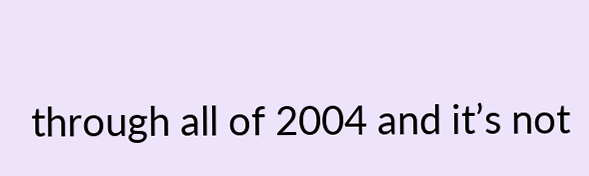through all of 2004 and it’s not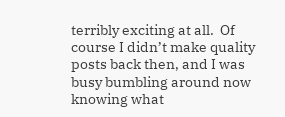terribly exciting at all.  Of course I didn’t make quality posts back then, and I was busy bumbling around now knowing what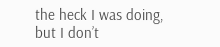the heck I was doing, but I don’t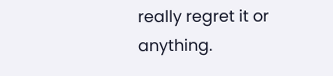really regret it or anything.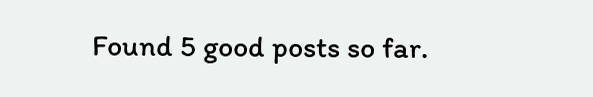Found 5 good posts so far.